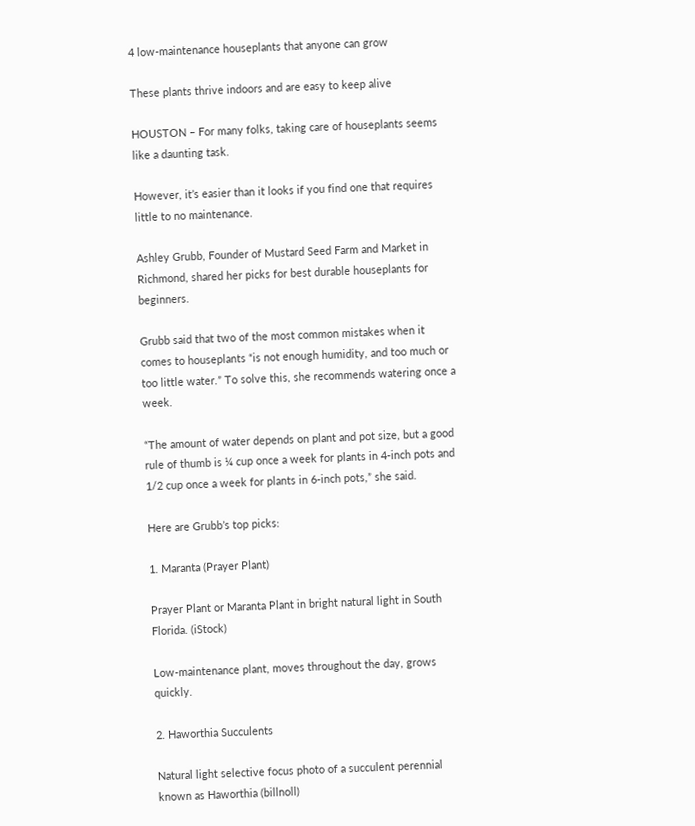4 low-maintenance houseplants that anyone can grow

These plants thrive indoors and are easy to keep alive

HOUSTON – For many folks, taking care of houseplants seems like a daunting task.

However, it’s easier than it looks if you find one that requires little to no maintenance.

Ashley Grubb, Founder of Mustard Seed Farm and Market in Richmond, shared her picks for best durable houseplants for beginners.

Grubb said that two of the most common mistakes when it comes to houseplants “is not enough humidity, and too much or too little water.” To solve this, she recommends watering once a week.

“The amount of water depends on plant and pot size, but a good rule of thumb is ¼ cup once a week for plants in 4-inch pots and 1/2 cup once a week for plants in 6-inch pots,” she said.

Here are Grubb’s top picks:

1. Maranta (Prayer Plant)

Prayer Plant or Maranta Plant in bright natural light in South Florida. (iStock)

Low-maintenance plant, moves throughout the day, grows quickly.

2. Haworthia Succulents

Natural light selective focus photo of a succulent perennial known as Haworthia (billnoll)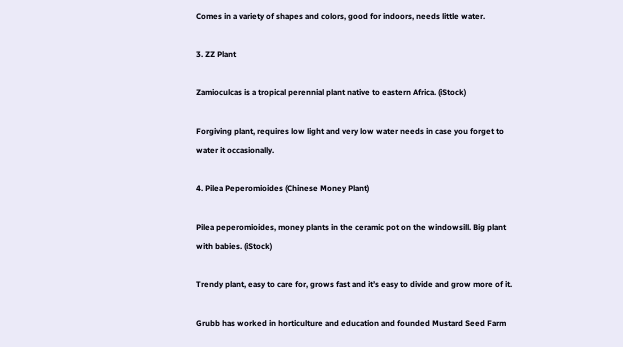Comes in a variety of shapes and colors, good for indoors, needs little water.

3. ZZ Plant

Zamioculcas is a tropical perennial plant native to eastern Africa. (iStock)

Forgiving plant, requires low light and very low water needs in case you forget to water it occasionally.

4. Pilea Peperomioides (Chinese Money Plant)

Pilea peperomioides, money plants in the ceramic pot on the windowsill. Big plant with babies. (iStock)

Trendy plant, easy to care for, grows fast and it’s easy to divide and grow more of it.

Grubb has worked in horticulture and education and founded Mustard Seed Farm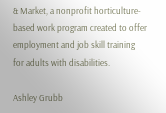& Market, a nonprofit horticulture-based work program created to offer employment and job skill training for adults with disabilities.

Ashley Grubb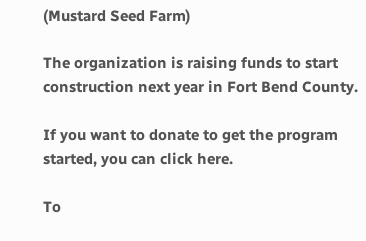(Mustard Seed Farm)

The organization is raising funds to start construction next year in Fort Bend County.

If you want to donate to get the program started, you can click here.

To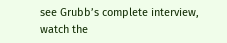see Grubb’s complete interview, watch the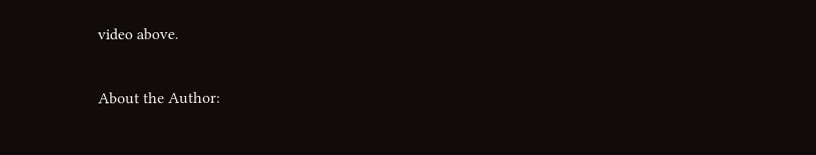video above.

About the Author: